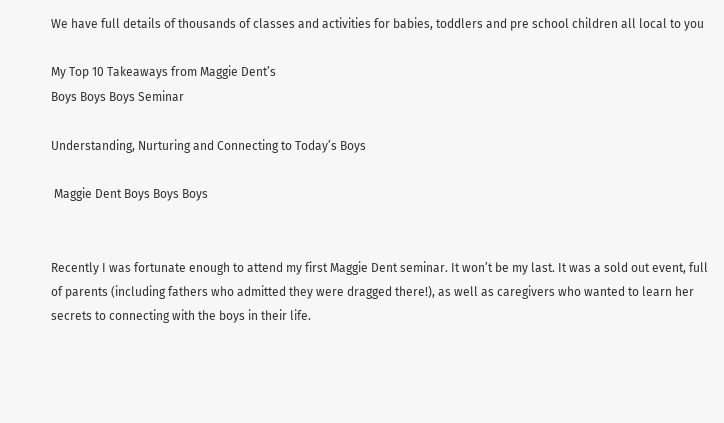We have full details of thousands of classes and activities for babies, toddlers and pre school children all local to you

My Top 10 Takeaways from Maggie Dent’s
Boys Boys Boys Seminar

Understanding, Nurturing and Connecting to Today’s Boys

 Maggie Dent Boys Boys Boys


Recently I was fortunate enough to attend my first Maggie Dent seminar. It won’t be my last. It was a sold out event, full of parents (including fathers who admitted they were dragged there!), as well as caregivers who wanted to learn her secrets to connecting with the boys in their life.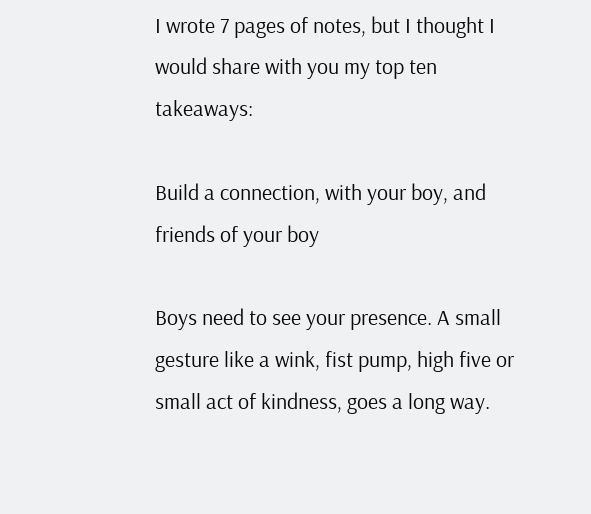I wrote 7 pages of notes, but I thought I would share with you my top ten takeaways:

Build a connection, with your boy, and friends of your boy

Boys need to see your presence. A small gesture like a wink, fist pump, high five or small act of kindness, goes a long way.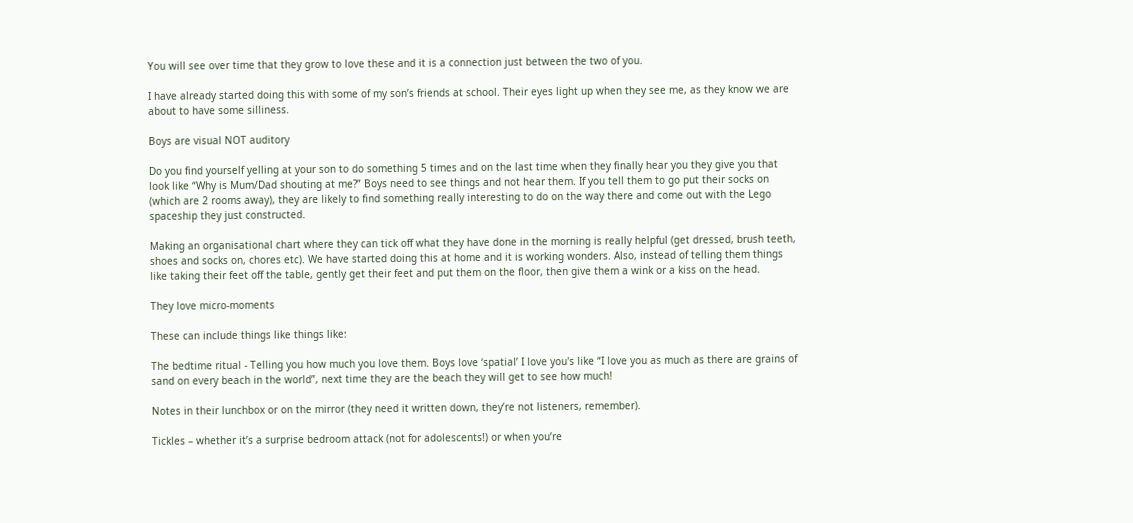You will see over time that they grow to love these and it is a connection just between the two of you.

I have already started doing this with some of my son’s friends at school. Their eyes light up when they see me, as they know we are about to have some silliness.

Boys are visual NOT auditory

Do you find yourself yelling at your son to do something 5 times and on the last time when they finally hear you they give you that look like “Why is Mum/Dad shouting at me?” Boys need to see things and not hear them. If you tell them to go put their socks on (which are 2 rooms away), they are likely to find something really interesting to do on the way there and come out with the Lego spaceship they just constructed.

Making an organisational chart where they can tick off what they have done in the morning is really helpful (get dressed, brush teeth, shoes and socks on, chores etc). We have started doing this at home and it is working wonders. Also, instead of telling them things like taking their feet off the table, gently get their feet and put them on the floor, then give them a wink or a kiss on the head.

They love micro-moments

These can include things like things like:

The bedtime ritual - Telling you how much you love them. Boys love ‘spatial’ I love you's like “I love you as much as there are grains of sand on every beach in the world”, next time they are the beach they will get to see how much!

Notes in their lunchbox or on the mirror (they need it written down, they’re not listeners, remember).

Tickles – whether it’s a surprise bedroom attack (not for adolescents!) or when you’re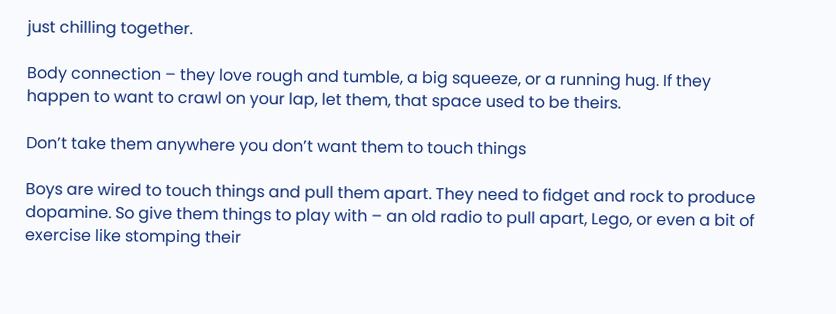just chilling together.

Body connection – they love rough and tumble, a big squeeze, or a running hug. If they happen to want to crawl on your lap, let them, that space used to be theirs.

Don’t take them anywhere you don’t want them to touch things

Boys are wired to touch things and pull them apart. They need to fidget and rock to produce dopamine. So give them things to play with – an old radio to pull apart, Lego, or even a bit of exercise like stomping their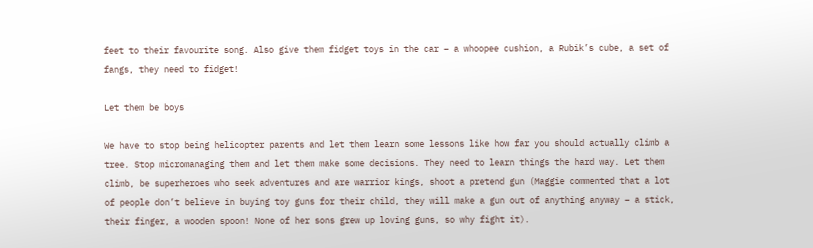feet to their favourite song. Also give them fidget toys in the car – a whoopee cushion, a Rubik’s cube, a set of fangs, they need to fidget!

Let them be boys

We have to stop being helicopter parents and let them learn some lessons like how far you should actually climb a tree. Stop micromanaging them and let them make some decisions. They need to learn things the hard way. Let them climb, be superheroes who seek adventures and are warrior kings, shoot a pretend gun (Maggie commented that a lot of people don’t believe in buying toy guns for their child, they will make a gun out of anything anyway – a stick, their finger, a wooden spoon! None of her sons grew up loving guns, so why fight it).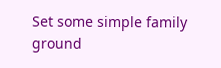Set some simple family ground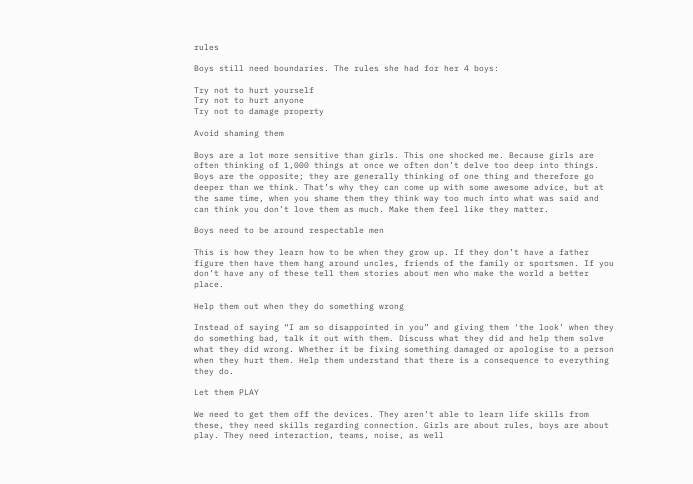rules

Boys still need boundaries. The rules she had for her 4 boys:

Try not to hurt yourself
Try not to hurt anyone
Try not to damage property

Avoid shaming them

Boys are a lot more sensitive than girls. This one shocked me. Because girls are often thinking of 1,000 things at once we often don’t delve too deep into things. Boys are the opposite; they are generally thinking of one thing and therefore go deeper than we think. That’s why they can come up with some awesome advice, but at the same time, when you shame them they think way too much into what was said and can think you don’t love them as much. Make them feel like they matter.

Boys need to be around respectable men

This is how they learn how to be when they grow up. If they don’t have a father figure then have them hang around uncles, friends of the family or sportsmen. If you don’t have any of these tell them stories about men who make the world a better place.

Help them out when they do something wrong

Instead of saying “I am so disappointed in you” and giving them ‘the look’ when they do something bad, talk it out with them. Discuss what they did and help them solve what they did wrong. Whether it be fixing something damaged or apologise to a person when they hurt them. Help them understand that there is a consequence to everything they do.

Let them PLAY

We need to get them off the devices. They aren’t able to learn life skills from these, they need skills regarding connection. Girls are about rules, boys are about play. They need interaction, teams, noise, as well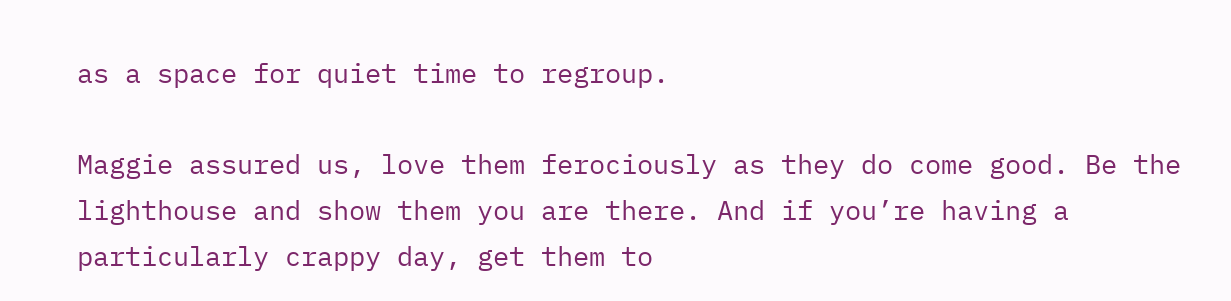as a space for quiet time to regroup.

Maggie assured us, love them ferociously as they do come good. Be the lighthouse and show them you are there. And if you’re having a particularly crappy day, get them to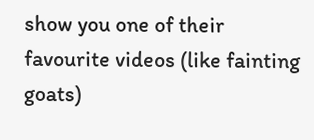show you one of their favourite videos (like fainting goats)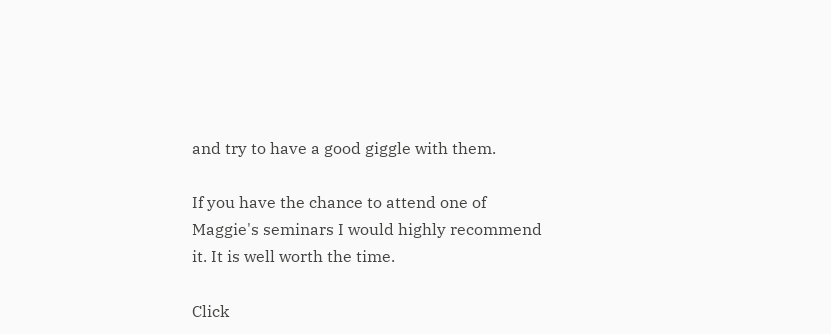and try to have a good giggle with them.

If you have the chance to attend one of Maggie's seminars I would highly recommend it. It is well worth the time.

Click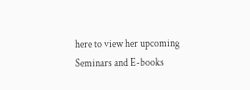here to view her upcoming Seminars and E-books